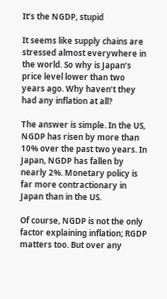It’s the NGDP, stupid

It seems like supply chains are stressed almost everywhere in the world. So why is Japan’s price level lower than two years ago. Why haven’t they had any inflation at all?

The answer is simple. In the US, NGDP has risen by more than 10% over the past two years. In Japan, NGDP has fallen by nearly 2%. Monetary policy is far more contractionary in Japan than in the US.

Of course, NGDP is not the only factor explaining inflation; RGDP matters too. But over any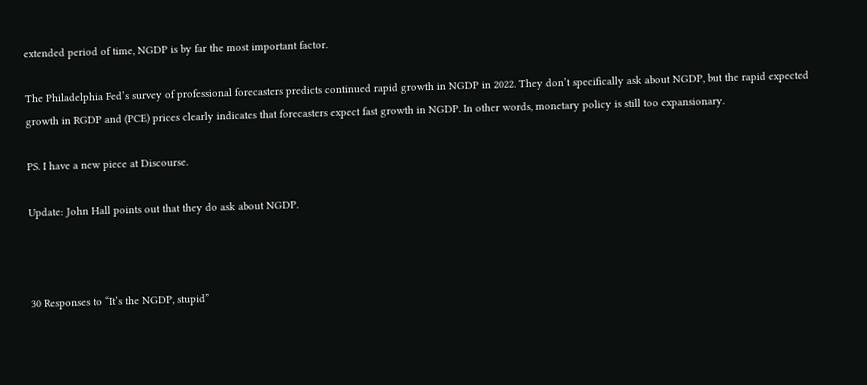extended period of time, NGDP is by far the most important factor.

The Philadelphia Fed’s survey of professional forecasters predicts continued rapid growth in NGDP in 2022. They don’t specifically ask about NGDP, but the rapid expected growth in RGDP and (PCE) prices clearly indicates that forecasters expect fast growth in NGDP. In other words, monetary policy is still too expansionary.

PS. I have a new piece at Discourse.

Update: John Hall points out that they do ask about NGDP.



30 Responses to “It’s the NGDP, stupid”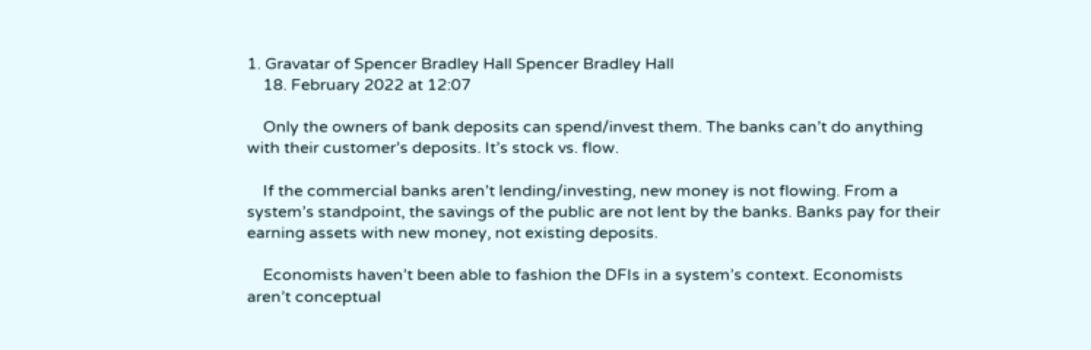1. Gravatar of Spencer Bradley Hall Spencer Bradley Hall
    18. February 2022 at 12:07

    Only the owners of bank deposits can spend/invest them. The banks can’t do anything with their customer’s deposits. It’s stock vs. flow.

    If the commercial banks aren’t lending/investing, new money is not flowing. From a system’s standpoint, the savings of the public are not lent by the banks. Banks pay for their earning assets with new money, not existing deposits.

    Economists haven’t been able to fashion the DFIs in a system’s context. Economists aren’t conceptual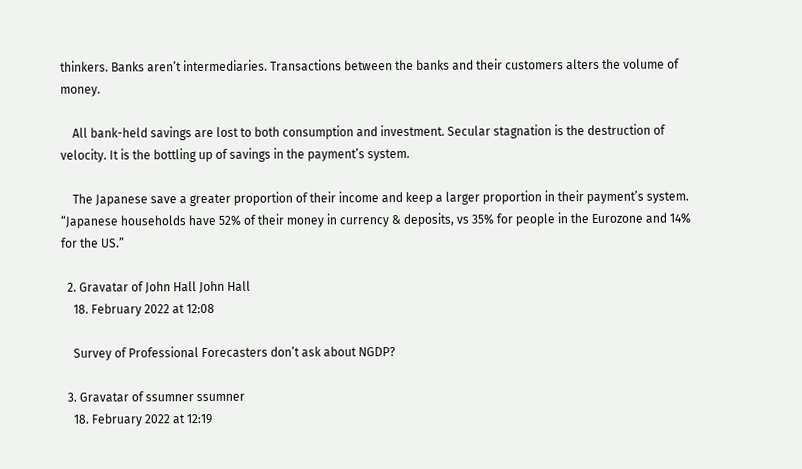thinkers. Banks aren’t intermediaries. Transactions between the banks and their customers alters the volume of money.

    All bank-held savings are lost to both consumption and investment. Secular stagnation is the destruction of velocity. It is the bottling up of savings in the payment’s system.

    The Japanese save a greater proportion of their income and keep a larger proportion in their payment’s system. “Japanese households have 52% of their money in currency & deposits, vs 35% for people in the Eurozone and 14% for the US.”

  2. Gravatar of John Hall John Hall
    18. February 2022 at 12:08

    Survey of Professional Forecasters don’t ask about NGDP?

  3. Gravatar of ssumner ssumner
    18. February 2022 at 12:19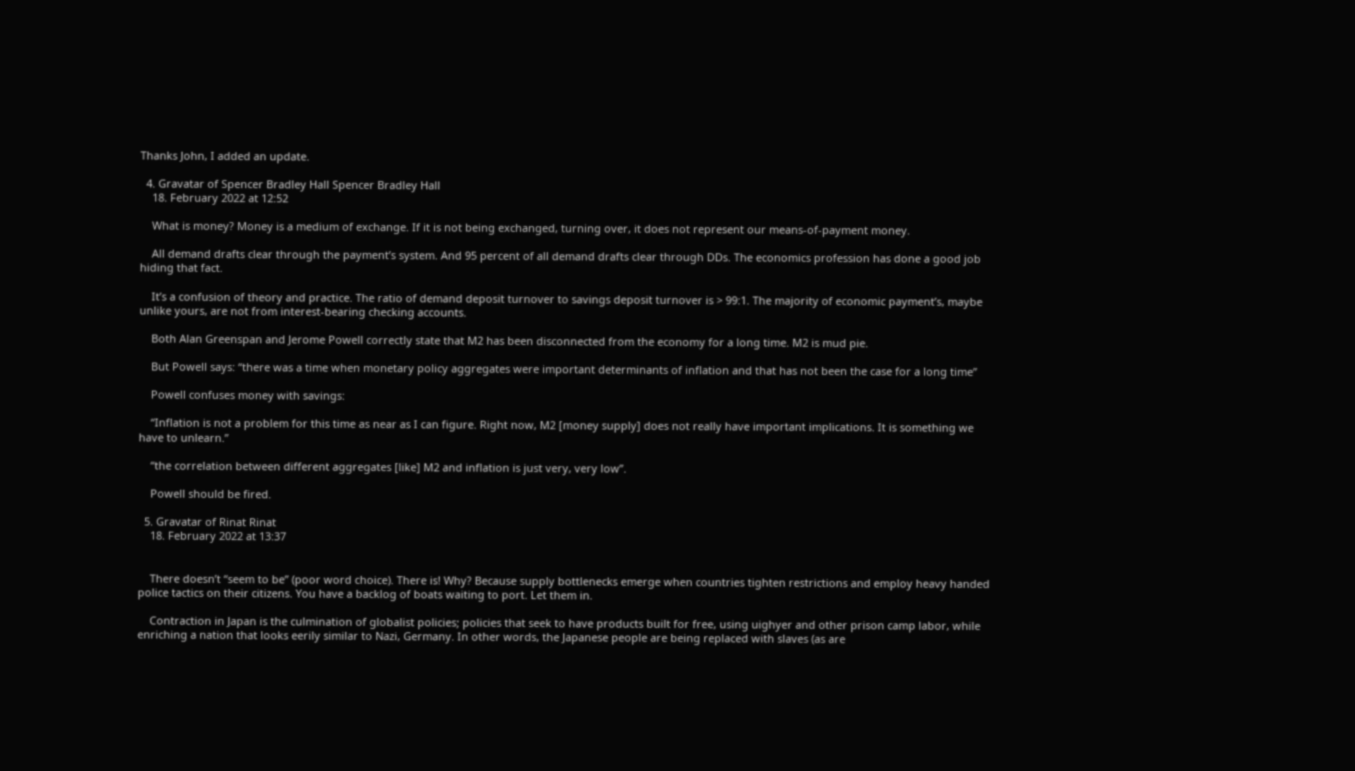Thanks John, I added an update.

  4. Gravatar of Spencer Bradley Hall Spencer Bradley Hall
    18. February 2022 at 12:52

    What is money? Money is a medium of exchange. If it is not being exchanged, turning over, it does not represent our means-of-payment money.

    All demand drafts clear through the payment’s system. And 95 percent of all demand drafts clear through DDs. The economics profession has done a good job hiding that fact.

    It’s a confusion of theory and practice. The ratio of demand deposit turnover to savings deposit turnover is > 99:1. The majority of economic payment’s, maybe unlike yours, are not from interest-bearing checking accounts.

    Both Alan Greenspan and Jerome Powell correctly state that M2 has been disconnected from the economy for a long time. M2 is mud pie.

    But Powell says: “there was a time when monetary policy aggregates were important determinants of inflation and that has not been the case for a long time”

    Powell confuses money with savings:

    “Inflation is not a problem for this time as near as I can figure. Right now, M2 [money supply] does not really have important implications. It is something we have to unlearn.”

    “the correlation between different aggregates [like] M2 and inflation is just very, very low”.

    Powell should be fired.

  5. Gravatar of Rinat Rinat
    18. February 2022 at 13:37


    There doesn’t “seem to be” (poor word choice). There is! Why? Because supply bottlenecks emerge when countries tighten restrictions and employ heavy handed police tactics on their citizens. You have a backlog of boats waiting to port. Let them in.

    Contraction in Japan is the culmination of globalist policies; policies that seek to have products built for free, using uighyer and other prison camp labor, while enriching a nation that looks eerily similar to Nazi, Germany. In other words, the Japanese people are being replaced with slaves (as are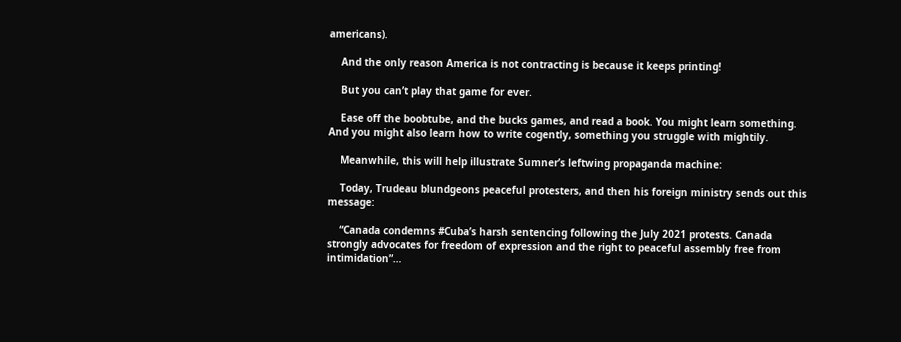americans).

    And the only reason America is not contracting is because it keeps printing!

    But you can’t play that game for ever.

    Ease off the boobtube, and the bucks games, and read a book. You might learn something. And you might also learn how to write cogently, something you struggle with mightily.

    Meanwhile, this will help illustrate Sumner’s leftwing propaganda machine:

    Today, Trudeau blundgeons peaceful protesters, and then his foreign ministry sends out this message:

    “Canada condemns #Cuba’s harsh sentencing following the July 2021 protests. Canada strongly advocates for freedom of expression and the right to peaceful assembly free from intimidation”…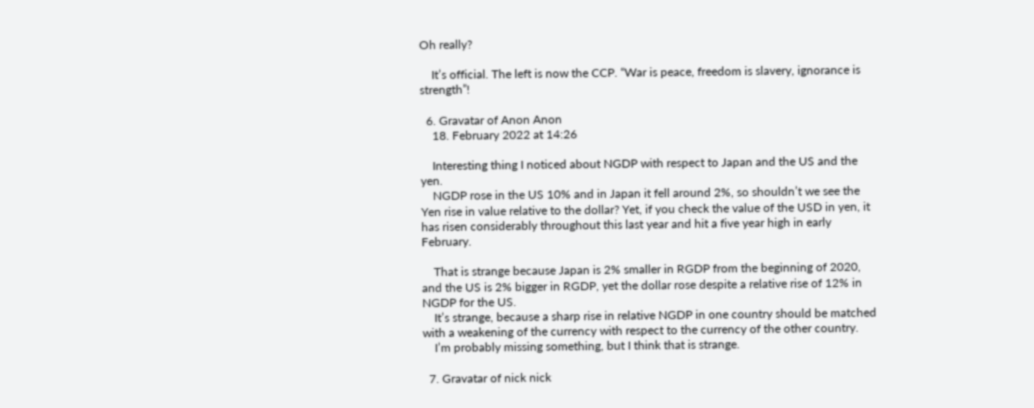Oh really?

    It’s official. The left is now the CCP. “War is peace, freedom is slavery, ignorance is strength”!

  6. Gravatar of Anon Anon
    18. February 2022 at 14:26

    Interesting thing I noticed about NGDP with respect to Japan and the US and the yen.
    NGDP rose in the US 10% and in Japan it fell around 2%, so shouldn’t we see the Yen rise in value relative to the dollar? Yet, if you check the value of the USD in yen, it has risen considerably throughout this last year and hit a five year high in early February.

    That is strange because Japan is 2% smaller in RGDP from the beginning of 2020, and the US is 2% bigger in RGDP, yet the dollar rose despite a relative rise of 12% in NGDP for the US.
    It’s strange, because a sharp rise in relative NGDP in one country should be matched with a weakening of the currency with respect to the currency of the other country.
    I’m probably missing something, but I think that is strange.

  7. Gravatar of nick nick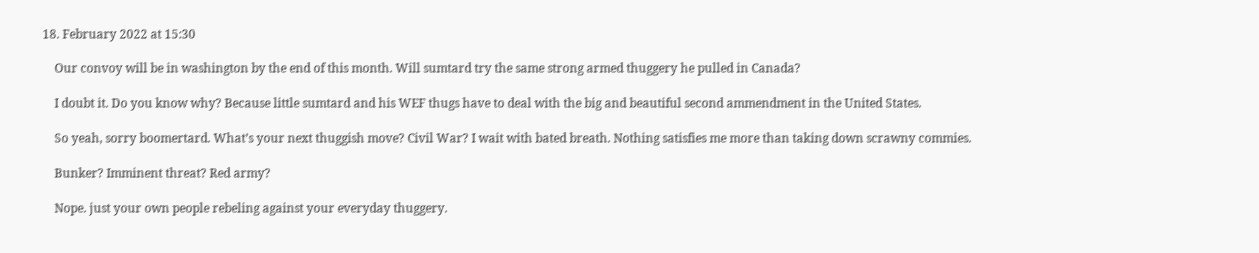18. February 2022 at 15:30

    Our convoy will be in washington by the end of this month. Will sumtard try the same strong armed thuggery he pulled in Canada?

    I doubt it. Do you know why? Because little sumtard and his WEF thugs have to deal with the big and beautiful second ammendment in the United States.

    So yeah, sorry boomertard. What’s your next thuggish move? Civil War? I wait with bated breath. Nothing satisfies me more than taking down scrawny commies.

    Bunker? Imminent threat? Red army?

    Nope. just your own people rebeling against your everyday thuggery.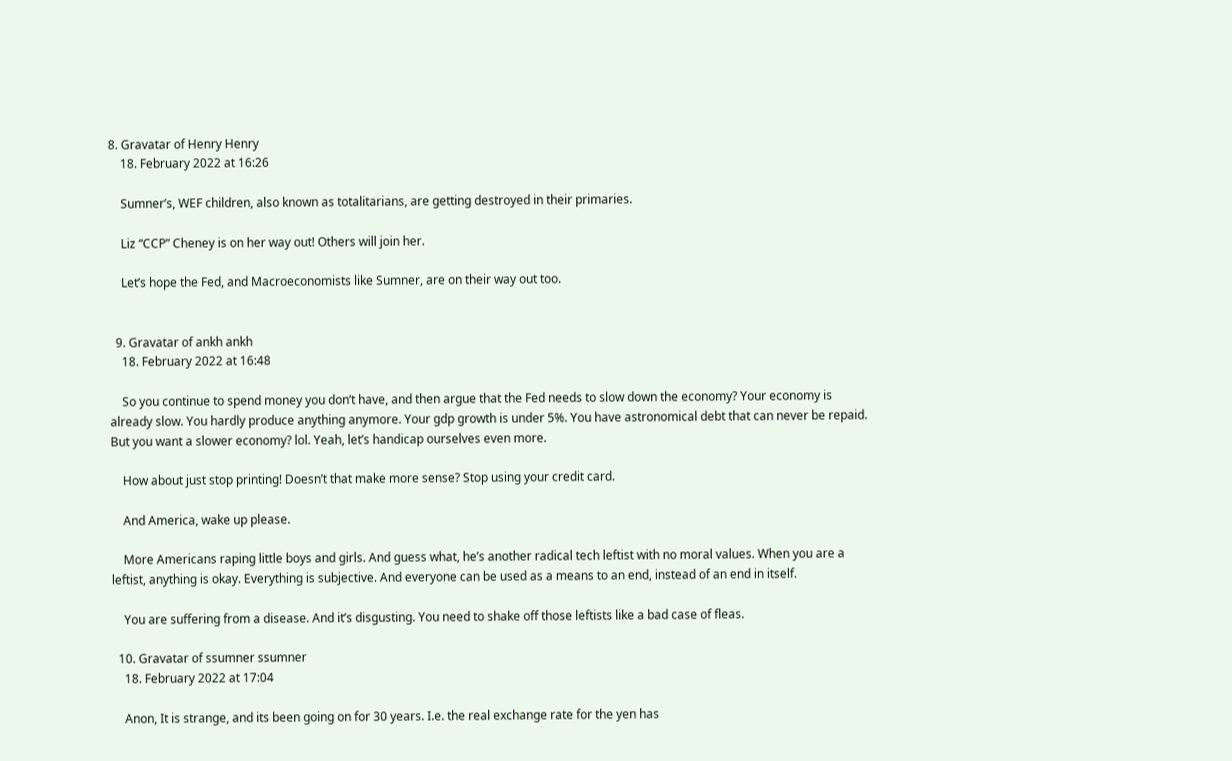8. Gravatar of Henry Henry
    18. February 2022 at 16:26

    Sumner’s, WEF children, also known as totalitarians, are getting destroyed in their primaries.

    Liz “CCP” Cheney is on her way out! Others will join her.

    Let’s hope the Fed, and Macroeconomists like Sumner, are on their way out too.


  9. Gravatar of ankh ankh
    18. February 2022 at 16:48

    So you continue to spend money you don’t have, and then argue that the Fed needs to slow down the economy? Your economy is already slow. You hardly produce anything anymore. Your gdp growth is under 5%. You have astronomical debt that can never be repaid. But you want a slower economy? lol. Yeah, let’s handicap ourselves even more.

    How about just stop printing! Doesn’t that make more sense? Stop using your credit card.

    And America, wake up please.

    More Americans raping little boys and girls. And guess what, he’s another radical tech leftist with no moral values. When you are a leftist, anything is okay. Everything is subjective. And everyone can be used as a means to an end, instead of an end in itself.

    You are suffering from a disease. And it’s disgusting. You need to shake off those leftists like a bad case of fleas.

  10. Gravatar of ssumner ssumner
    18. February 2022 at 17:04

    Anon, It is strange, and its been going on for 30 years. I.e. the real exchange rate for the yen has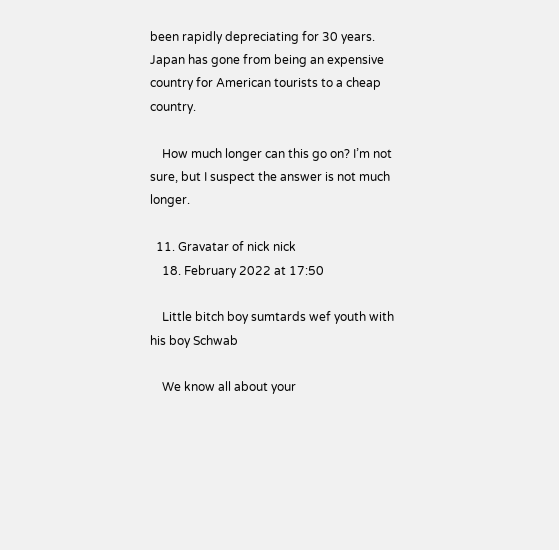been rapidly depreciating for 30 years. Japan has gone from being an expensive country for American tourists to a cheap country.

    How much longer can this go on? I’m not sure, but I suspect the answer is not much longer.

  11. Gravatar of nick nick
    18. February 2022 at 17:50

    Little bitch boy sumtards wef youth with his boy Schwab

    We know all about your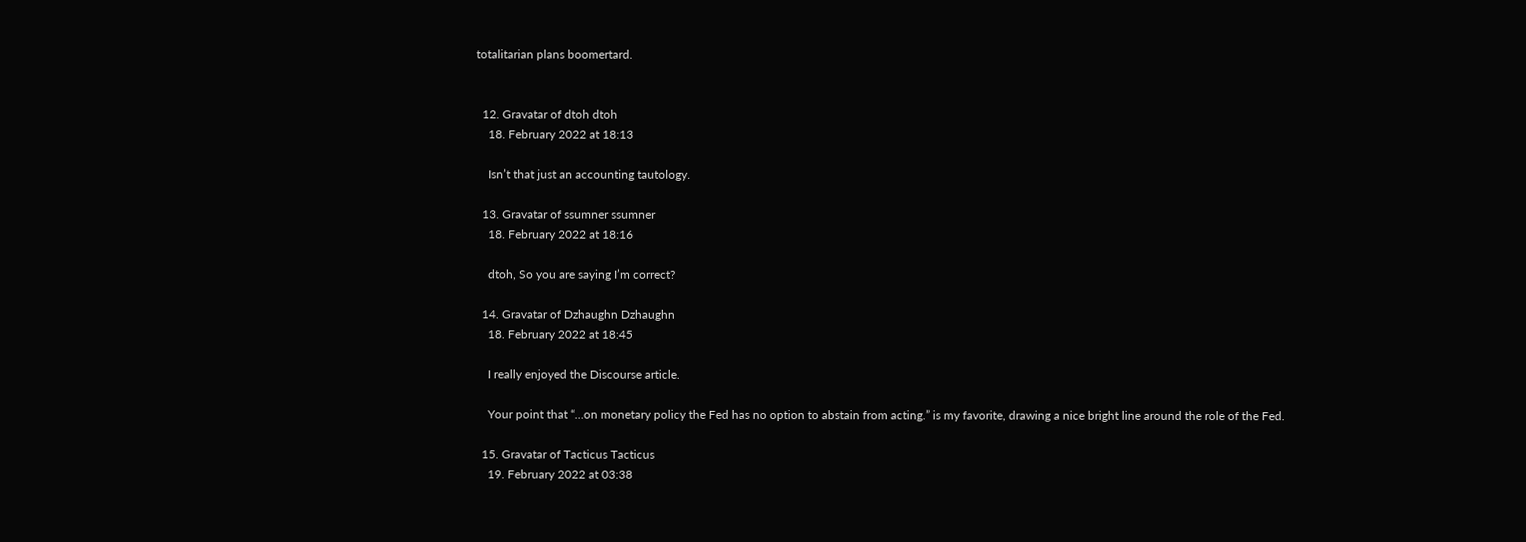totalitarian plans boomertard.


  12. Gravatar of dtoh dtoh
    18. February 2022 at 18:13

    Isn’t that just an accounting tautology.

  13. Gravatar of ssumner ssumner
    18. February 2022 at 18:16

    dtoh, So you are saying I’m correct?

  14. Gravatar of Dzhaughn Dzhaughn
    18. February 2022 at 18:45

    I really enjoyed the Discourse article.

    Your point that “…on monetary policy the Fed has no option to abstain from acting.” is my favorite, drawing a nice bright line around the role of the Fed.

  15. Gravatar of Tacticus Tacticus
    19. February 2022 at 03:38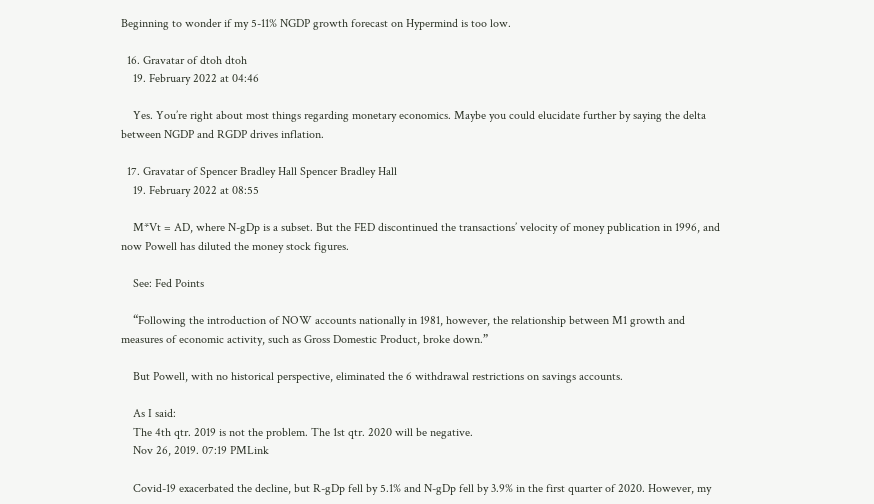Beginning to wonder if my 5-11% NGDP growth forecast on Hypermind is too low.

  16. Gravatar of dtoh dtoh
    19. February 2022 at 04:46

    Yes. You’re right about most things regarding monetary economics. Maybe you could elucidate further by saying the delta between NGDP and RGDP drives inflation.

  17. Gravatar of Spencer Bradley Hall Spencer Bradley Hall
    19. February 2022 at 08:55

    M*Vt = AD, where N-gDp is a subset. But the FED discontinued the transactions’ velocity of money publication in 1996, and now Powell has diluted the money stock figures.

    See: Fed Points

    “Following the introduction of NOW accounts nationally in 1981, however, the relationship between M1 growth and measures of economic activity, such as Gross Domestic Product, broke down.”

    But Powell, with no historical perspective, eliminated the 6 withdrawal restrictions on savings accounts.

    As I said:
    The 4th qtr. 2019 is not the problem. The 1st qtr. 2020 will be negative.
    Nov 26, 2019. 07:19 PMLink

    Covid-19 exacerbated the decline, but R-gDp fell by 5.1% and N-gDp fell by 3.9% in the first quarter of 2020. However, my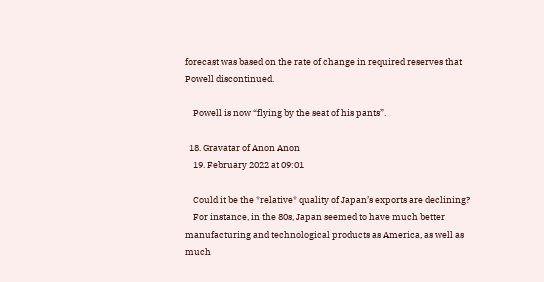forecast was based on the rate of change in required reserves that Powell discontinued.

    Powell is now “flying by the seat of his pants”.

  18. Gravatar of Anon Anon
    19. February 2022 at 09:01

    Could it be the *relative* quality of Japan’s exports are declining?
    For instance, in the 80s, Japan seemed to have much better manufacturing and technological products as America, as well as much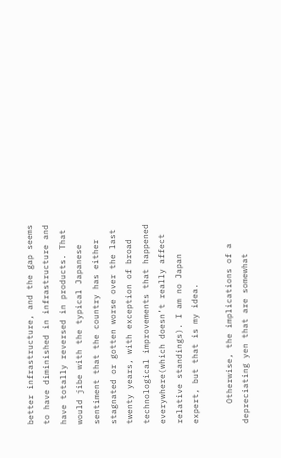better infrastructure, and the gap seems to have diminished in infrastructure and have totally reversed in products. That would jibe with the typical Japanese sentiment that the country has either stagnated or gotten worse over the last twenty years, with exception of broad technological improvements that happened everywhere(which doesn’t really affect relative standings). I am no Japan expert, but that is my idea.

    Otherwise, the implications of a depreciating yen that are somewhat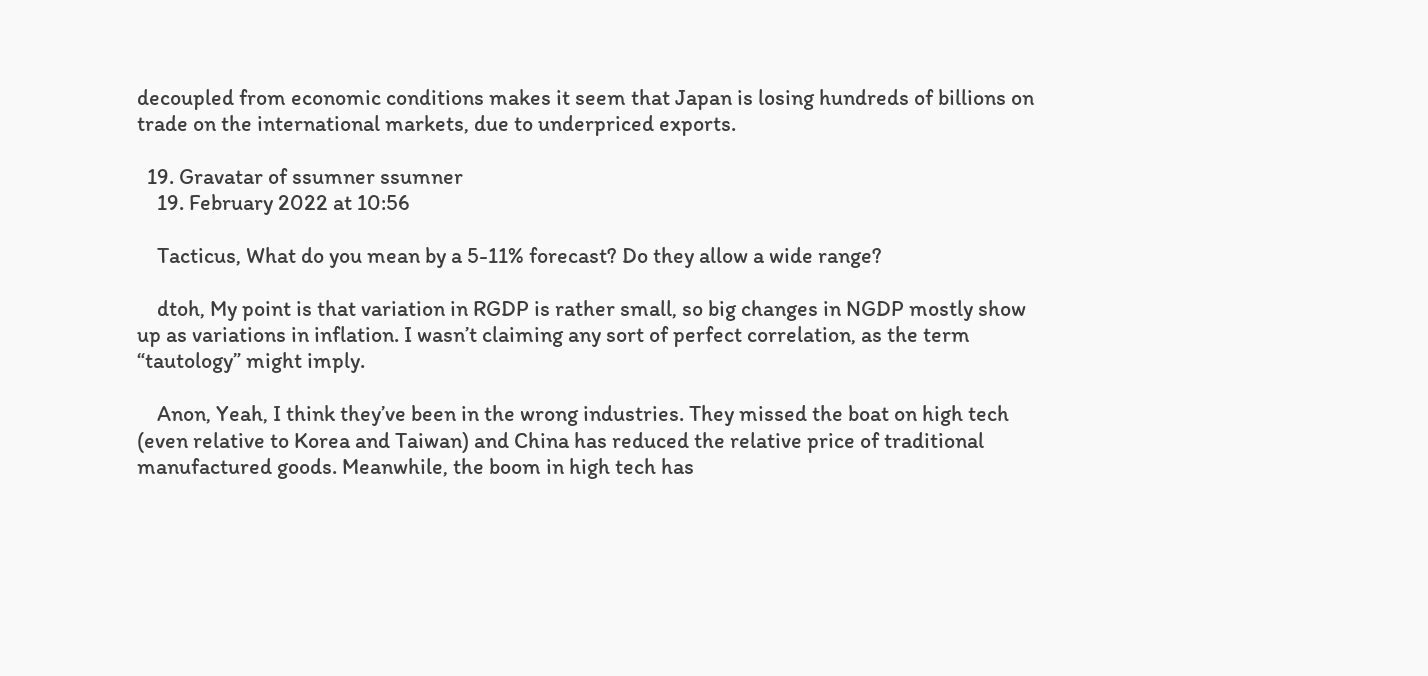decoupled from economic conditions makes it seem that Japan is losing hundreds of billions on trade on the international markets, due to underpriced exports.

  19. Gravatar of ssumner ssumner
    19. February 2022 at 10:56

    Tacticus, What do you mean by a 5-11% forecast? Do they allow a wide range?

    dtoh, My point is that variation in RGDP is rather small, so big changes in NGDP mostly show up as variations in inflation. I wasn’t claiming any sort of perfect correlation, as the term “tautology” might imply.

    Anon, Yeah, I think they’ve been in the wrong industries. They missed the boat on high tech (even relative to Korea and Taiwan) and China has reduced the relative price of traditional manufactured goods. Meanwhile, the boom in high tech has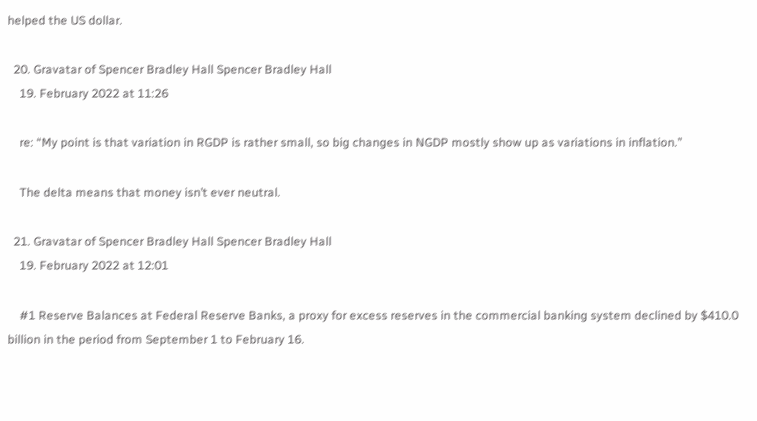helped the US dollar.

  20. Gravatar of Spencer Bradley Hall Spencer Bradley Hall
    19. February 2022 at 11:26

    re: “My point is that variation in RGDP is rather small, so big changes in NGDP mostly show up as variations in inflation.”

    The delta means that money isn’t ever neutral.

  21. Gravatar of Spencer Bradley Hall Spencer Bradley Hall
    19. February 2022 at 12:01

    #1 Reserve Balances at Federal Reserve Banks, a proxy for excess reserves in the commercial banking system declined by $410.0 billion in the period from September 1 to February 16.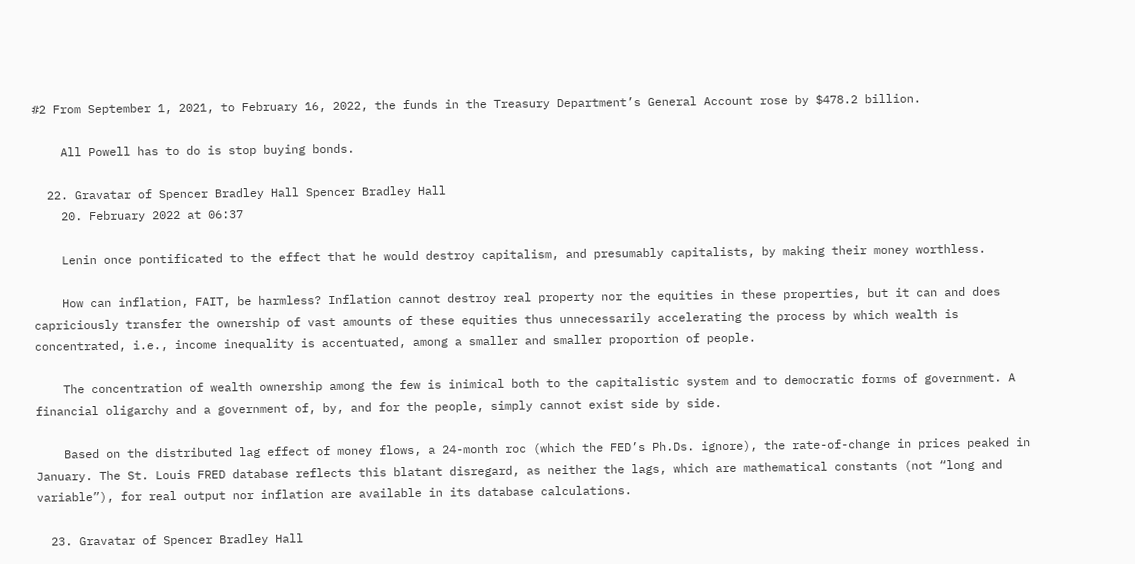#2 From September 1, 2021, to February 16, 2022, the funds in the Treasury Department’s General Account rose by $478.2 billion.

    All Powell has to do is stop buying bonds.

  22. Gravatar of Spencer Bradley Hall Spencer Bradley Hall
    20. February 2022 at 06:37

    Lenin once pontificated to the effect that he would destroy capitalism, and presumably capitalists, by making their money worthless.

    How can inflation, FAIT, be harmless? Inflation cannot destroy real property nor the equities in these properties, but it can and does capriciously transfer the ownership of vast amounts of these equities thus unnecessarily accelerating the process by which wealth is concentrated, i.e., income inequality is accentuated, among a smaller and smaller proportion of people.

    The concentration of wealth ownership among the few is inimical both to the capitalistic system and to democratic forms of government. A financial oligarchy and a government of, by, and for the people, simply cannot exist side by side.

    Based on the distributed lag effect of money flows, a 24-month roc (which the FED’s Ph.Ds. ignore), the rate-of-change in prices peaked in January. The St. Louis FRED database reflects this blatant disregard, as neither the lags, which are mathematical constants (not “long and variable”), for real output nor inflation are available in its database calculations.

  23. Gravatar of Spencer Bradley Hall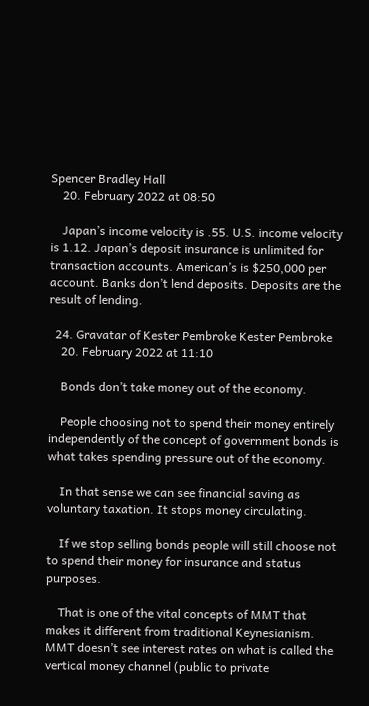Spencer Bradley Hall
    20. February 2022 at 08:50

    Japan’s income velocity is .55. U.S. income velocity is 1.12. Japan’s deposit insurance is unlimited for transaction accounts. American’s is $250,000 per account. Banks don’t lend deposits. Deposits are the result of lending.

  24. Gravatar of Kester Pembroke Kester Pembroke
    20. February 2022 at 11:10

    Bonds don’t take money out of the economy.

    People choosing not to spend their money entirely independently of the concept of government bonds is what takes spending pressure out of the economy.

    In that sense we can see financial saving as voluntary taxation. It stops money circulating.

    If we stop selling bonds people will still choose not to spend their money for insurance and status purposes.

    That is one of the vital concepts of MMT that makes it different from traditional Keynesianism. MMT doesn’t see interest rates on what is called the vertical money channel (public to private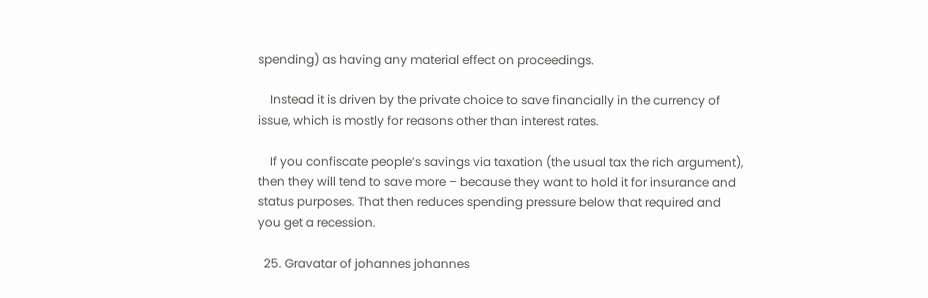spending) as having any material effect on proceedings.

    Instead it is driven by the private choice to save financially in the currency of issue, which is mostly for reasons other than interest rates.

    If you confiscate people’s savings via taxation (the usual tax the rich argument), then they will tend to save more – because they want to hold it for insurance and status purposes. That then reduces spending pressure below that required and you get a recession.

  25. Gravatar of johannes johannes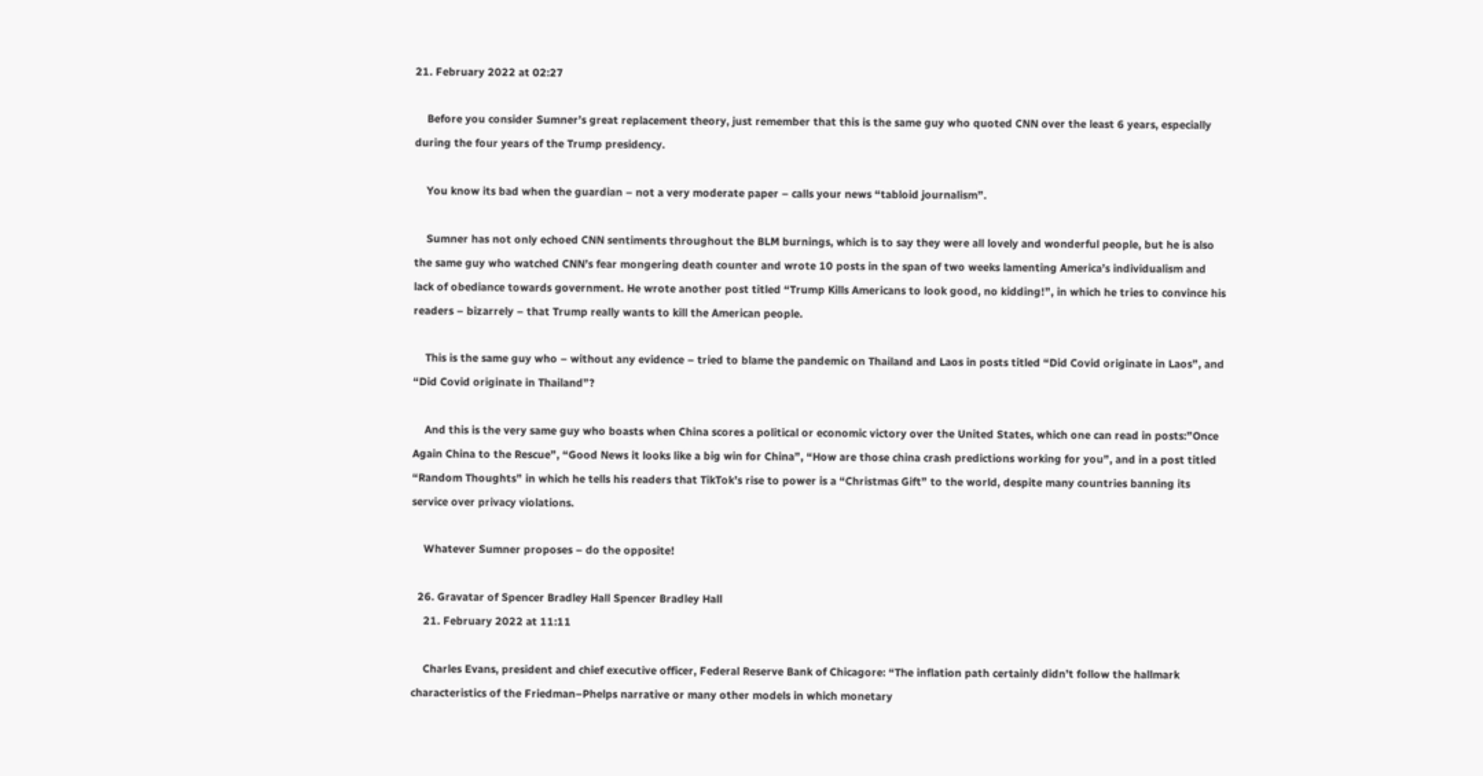21. February 2022 at 02:27

    Before you consider Sumner’s great replacement theory, just remember that this is the same guy who quoted CNN over the least 6 years, especially during the four years of the Trump presidency.

    You know its bad when the guardian – not a very moderate paper – calls your news “tabloid journalism”.

    Sumner has not only echoed CNN sentiments throughout the BLM burnings, which is to say they were all lovely and wonderful people, but he is also the same guy who watched CNN’s fear mongering death counter and wrote 10 posts in the span of two weeks lamenting America’s individualism and lack of obediance towards government. He wrote another post titled “Trump Kills Americans to look good, no kidding!”, in which he tries to convince his readers – bizarrely – that Trump really wants to kill the American people.

    This is the same guy who – without any evidence – tried to blame the pandemic on Thailand and Laos in posts titled “Did Covid originate in Laos”, and “Did Covid originate in Thailand”?

    And this is the very same guy who boasts when China scores a political or economic victory over the United States, which one can read in posts:”Once Again China to the Rescue”, “Good News it looks like a big win for China”, “How are those china crash predictions working for you”, and in a post titled “Random Thoughts” in which he tells his readers that TikTok’s rise to power is a “Christmas Gift” to the world, despite many countries banning its service over privacy violations.

    Whatever Sumner proposes – do the opposite!

  26. Gravatar of Spencer Bradley Hall Spencer Bradley Hall
    21. February 2022 at 11:11

    Charles Evans, president and chief executive officer, Federal Reserve Bank of Chicagore: “The inflation path certainly didn’t follow the hallmark characteristics of the Friedman–Phelps narrative or many other models in which monetary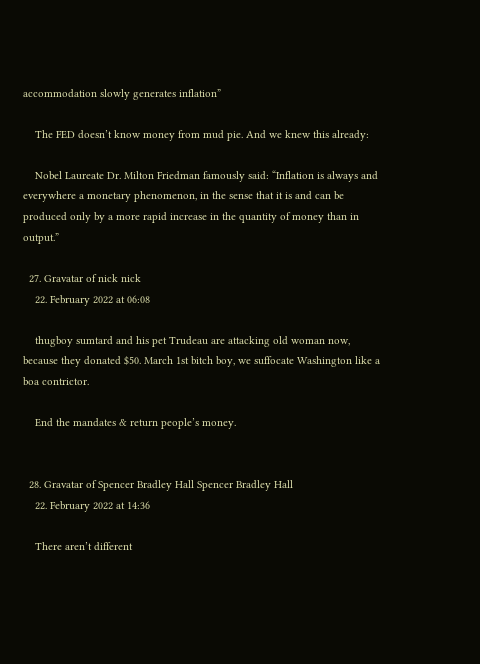accommodation slowly generates inflation”

    The FED doesn’t know money from mud pie. And we knew this already:

    Nobel Laureate Dr. Milton Friedman famously said: “Inflation is always and everywhere a monetary phenomenon, in the sense that it is and can be produced only by a more rapid increase in the quantity of money than in output.”

  27. Gravatar of nick nick
    22. February 2022 at 06:08

    thugboy sumtard and his pet Trudeau are attacking old woman now, because they donated $50. March 1st bitch boy, we suffocate Washington like a boa contrictor.

    End the mandates & return people’s money.


  28. Gravatar of Spencer Bradley Hall Spencer Bradley Hall
    22. February 2022 at 14:36

    There aren’t different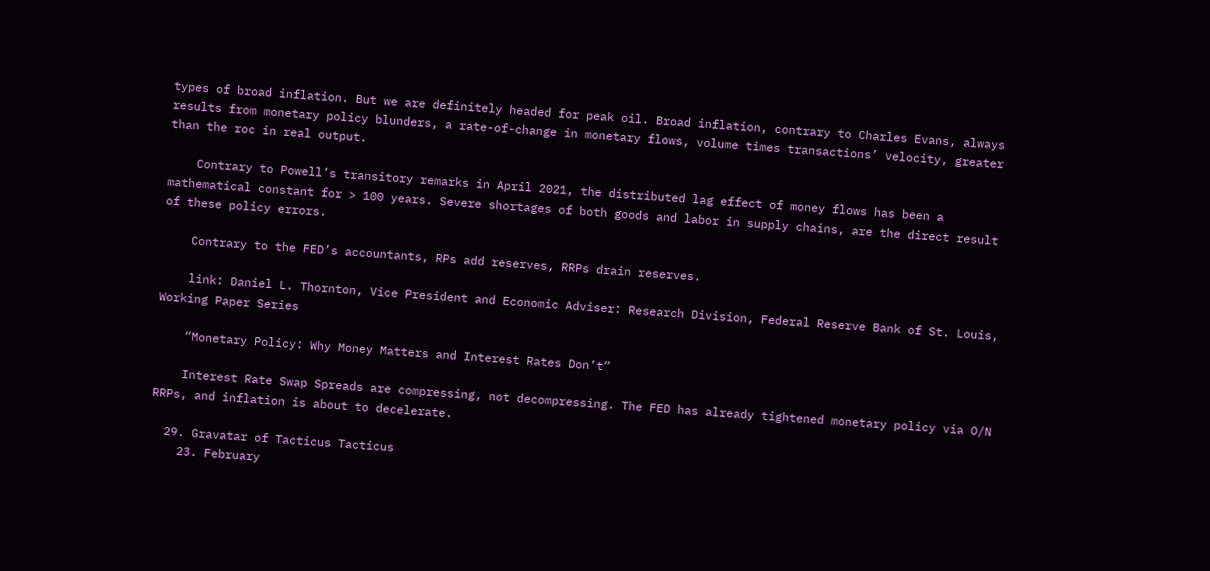types of broad inflation. But we are definitely headed for peak oil. Broad inflation, contrary to Charles Evans, always results from monetary policy blunders, a rate-of-change in monetary flows, volume times transactions’ velocity, greater than the roc in real output.

    Contrary to Powell’s transitory remarks in April 2021, the distributed lag effect of money flows has been a mathematical constant for > 100 years. Severe shortages of both goods and labor in supply chains, are the direct result of these policy errors.

    Contrary to the FED’s accountants, RPs add reserves, RRPs drain reserves.

    link: Daniel L. Thornton, Vice President and Economic Adviser: Research Division, Federal Reserve Bank of St. Louis, Working Paper Series

    “Monetary Policy: Why Money Matters and Interest Rates Don’t”

    Interest Rate Swap Spreads are compressing, not decompressing. The FED has already tightened monetary policy via O/N RRPs, and inflation is about to decelerate.

  29. Gravatar of Tacticus Tacticus
    23. February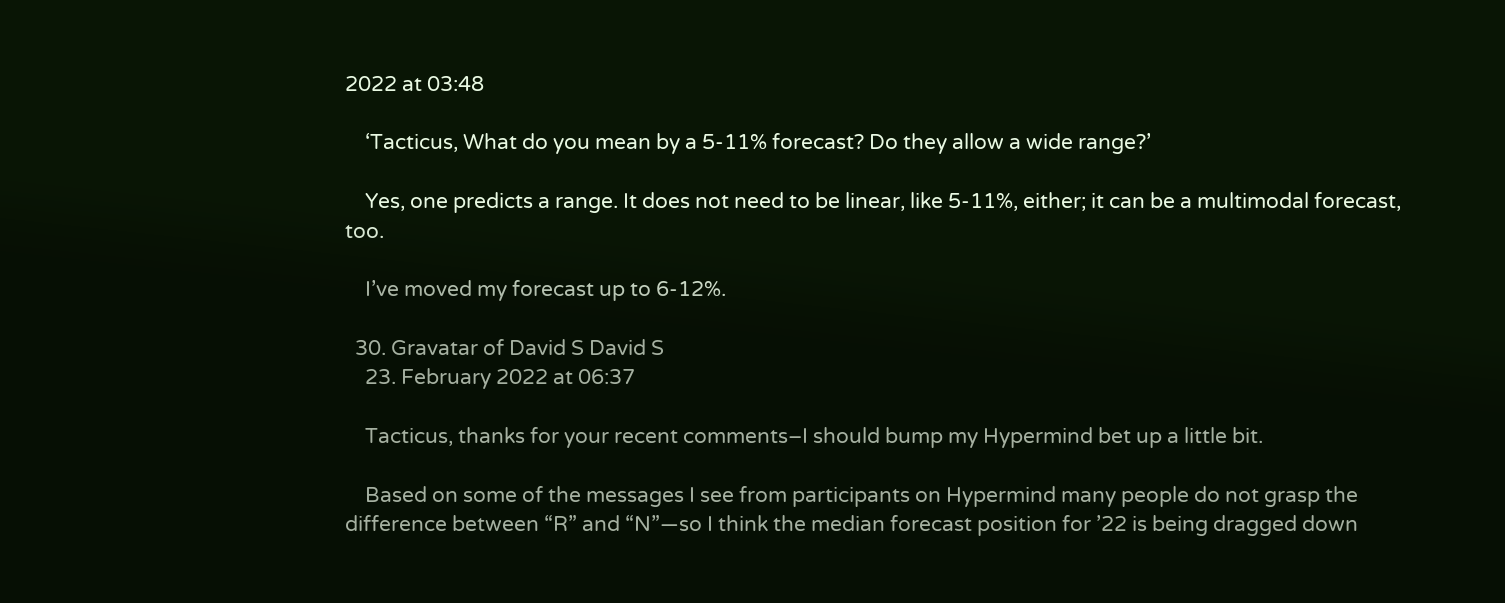2022 at 03:48

    ‘Tacticus, What do you mean by a 5-11% forecast? Do they allow a wide range?’

    Yes, one predicts a range. It does not need to be linear, like 5-11%, either; it can be a multimodal forecast, too.

    I’ve moved my forecast up to 6-12%.

  30. Gravatar of David S David S
    23. February 2022 at 06:37

    Tacticus, thanks for your recent comments–I should bump my Hypermind bet up a little bit.

    Based on some of the messages I see from participants on Hypermind many people do not grasp the difference between “R” and “N”—so I think the median forecast position for ’22 is being dragged down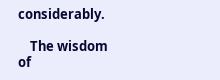considerably.

    The wisdom of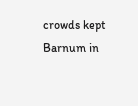crowds kept Barnum in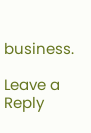business.

Leave a Reply